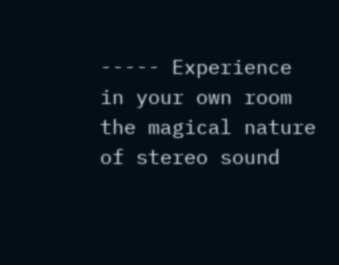----- Experience in your own room the magical nature of stereo sound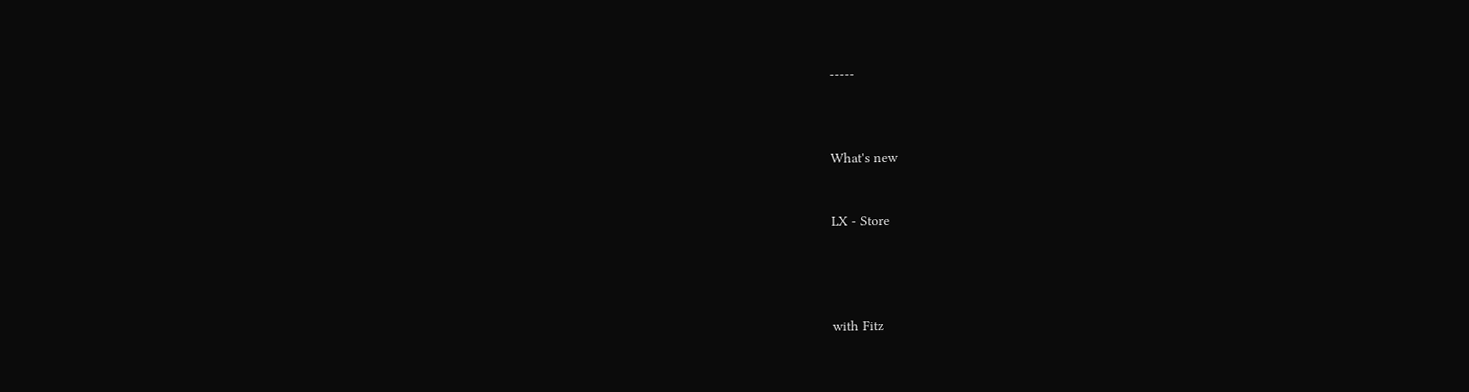-----



What's new


LX - Store




with Fitz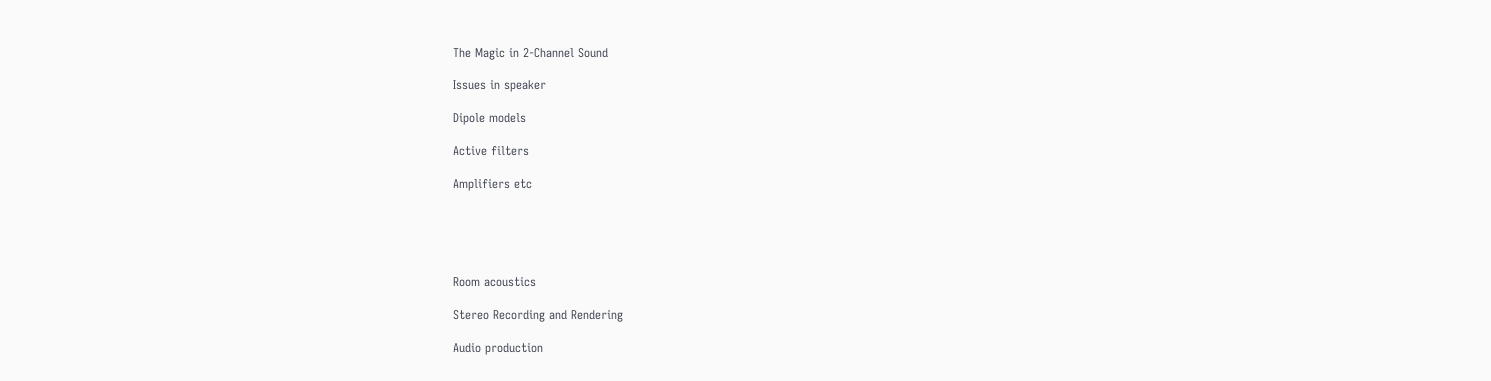The Magic in 2-Channel Sound

Issues in speaker

Dipole models

Active filters

Amplifiers etc





Room acoustics

Stereo Recording and Rendering

Audio production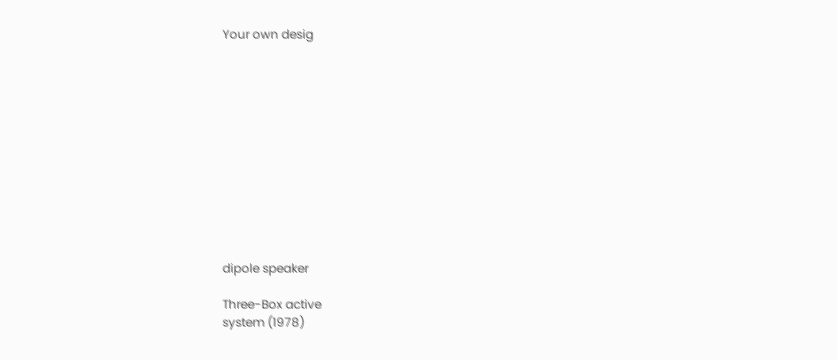Your own desig












dipole speaker

Three-Box active
system (1978)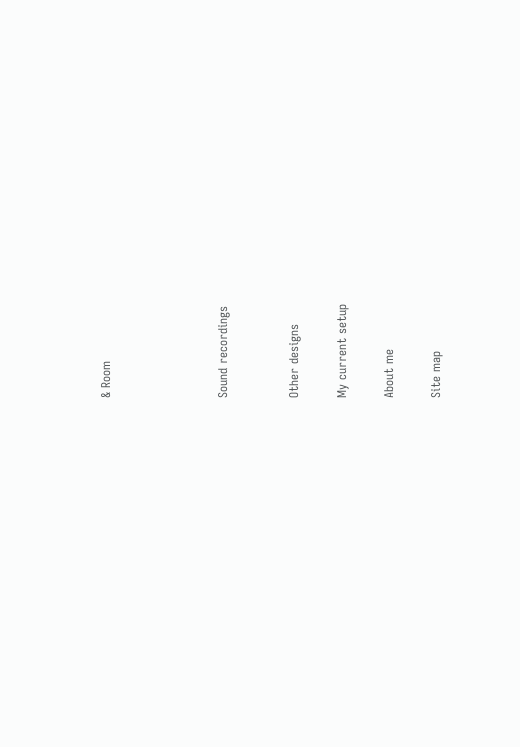& Room




Sound recordings


Other designs

My current setup

About me

Site map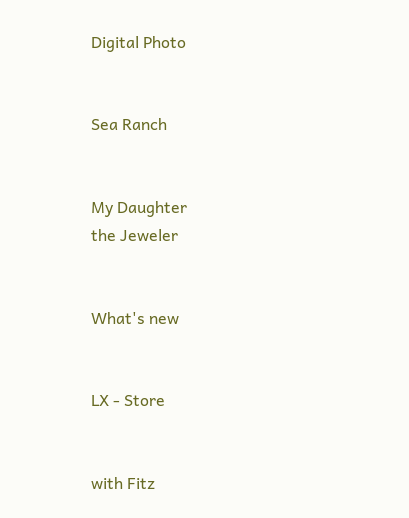Digital Photo


Sea Ranch


My Daughter
the Jeweler


What's new


LX - Store


with Fitz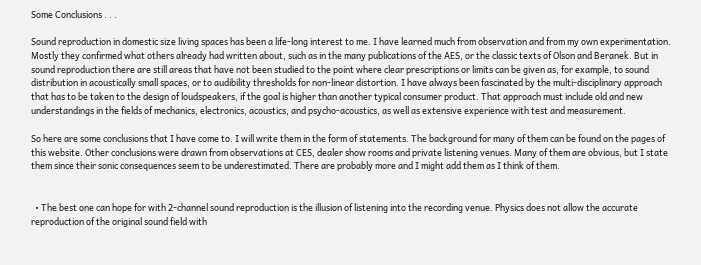Some Conclusions . . .

Sound reproduction in domestic size living spaces has been a life-long interest to me. I have learned much from observation and from my own experimentation. Mostly they confirmed what others already had written about, such as in the many publications of the AES, or the classic texts of Olson and Beranek. But in sound reproduction there are still areas that have not been studied to the point where clear prescriptions or limits can be given as, for example, to sound distribution in acoustically small spaces, or to audibility thresholds for non-linear distortion. I have always been fascinated by the multi-disciplinary approach that has to be taken to the design of loudspeakers, if the goal is higher than another typical consumer product. That approach must include old and new understandings in the fields of mechanics, electronics, acoustics, and psycho-acoustics, as well as extensive experience with test and measurement.

So here are some conclusions that I have come to. I will write them in the form of statements. The background for many of them can be found on the pages of this website. Other conclusions were drawn from observations at CES, dealer show rooms and private listening venues. Many of them are obvious, but I state them since their sonic consequences seem to be underestimated. There are probably more and I might add them as I think of them.


  • The best one can hope for with 2-channel sound reproduction is the illusion of listening into the recording venue. Physics does not allow the accurate reproduction of the original sound field with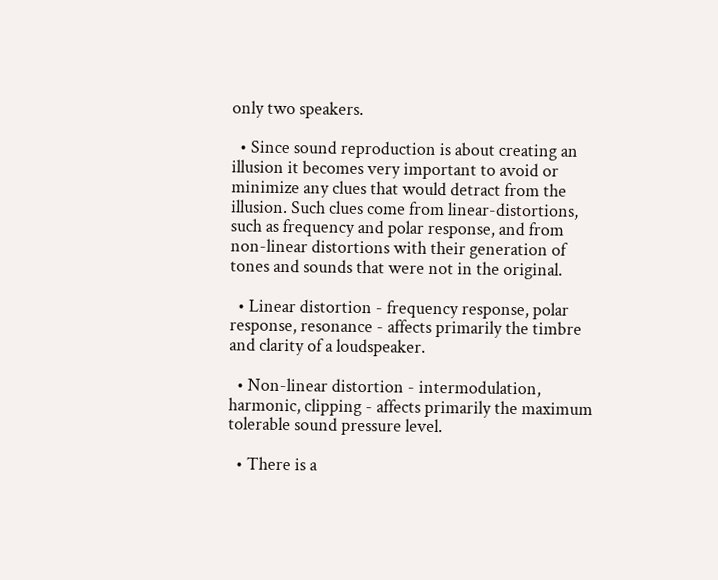only two speakers.

  • Since sound reproduction is about creating an illusion it becomes very important to avoid or minimize any clues that would detract from the illusion. Such clues come from linear-distortions, such as frequency and polar response, and from non-linear distortions with their generation of tones and sounds that were not in the original.

  • Linear distortion - frequency response, polar response, resonance - affects primarily the timbre and clarity of a loudspeaker.

  • Non-linear distortion - intermodulation, harmonic, clipping - affects primarily the maximum tolerable sound pressure level.

  • There is a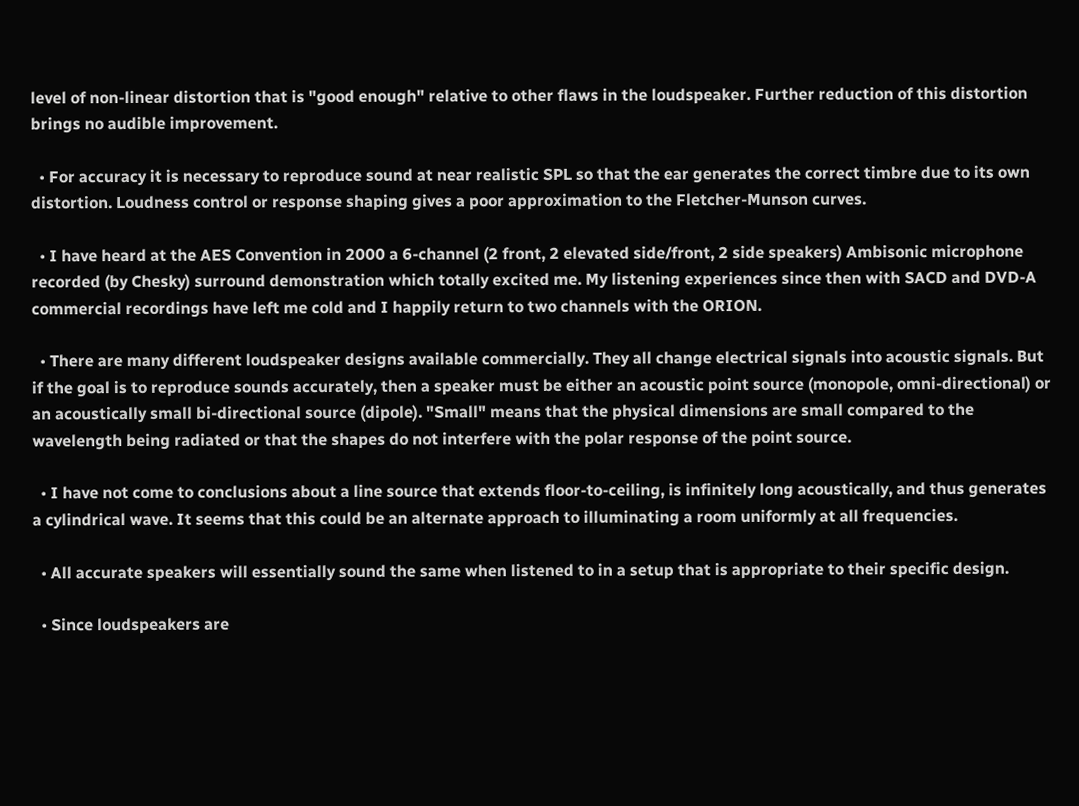level of non-linear distortion that is "good enough" relative to other flaws in the loudspeaker. Further reduction of this distortion brings no audible improvement.

  • For accuracy it is necessary to reproduce sound at near realistic SPL so that the ear generates the correct timbre due to its own distortion. Loudness control or response shaping gives a poor approximation to the Fletcher-Munson curves.

  • I have heard at the AES Convention in 2000 a 6-channel (2 front, 2 elevated side/front, 2 side speakers) Ambisonic microphone recorded (by Chesky) surround demonstration which totally excited me. My listening experiences since then with SACD and DVD-A commercial recordings have left me cold and I happily return to two channels with the ORION.

  • There are many different loudspeaker designs available commercially. They all change electrical signals into acoustic signals. But if the goal is to reproduce sounds accurately, then a speaker must be either an acoustic point source (monopole, omni-directional) or an acoustically small bi-directional source (dipole). "Small" means that the physical dimensions are small compared to the wavelength being radiated or that the shapes do not interfere with the polar response of the point source.

  • I have not come to conclusions about a line source that extends floor-to-ceiling, is infinitely long acoustically, and thus generates a cylindrical wave. It seems that this could be an alternate approach to illuminating a room uniformly at all frequencies.

  • All accurate speakers will essentially sound the same when listened to in a setup that is appropriate to their specific design.

  • Since loudspeakers are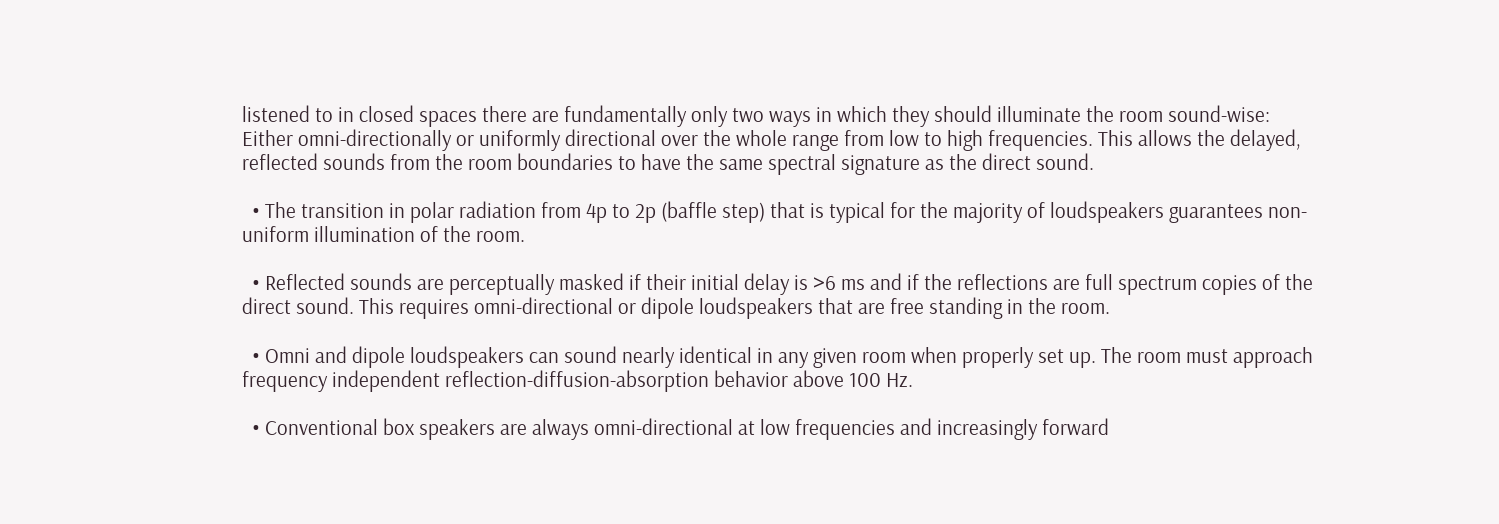listened to in closed spaces there are fundamentally only two ways in which they should illuminate the room sound-wise: Either omni-directionally or uniformly directional over the whole range from low to high frequencies. This allows the delayed, reflected sounds from the room boundaries to have the same spectral signature as the direct sound.

  • The transition in polar radiation from 4p to 2p (baffle step) that is typical for the majority of loudspeakers guarantees non-uniform illumination of the room.

  • Reflected sounds are perceptually masked if their initial delay is >6 ms and if the reflections are full spectrum copies of the direct sound. This requires omni-directional or dipole loudspeakers that are free standing in the room.

  • Omni and dipole loudspeakers can sound nearly identical in any given room when properly set up. The room must approach frequency independent reflection-diffusion-absorption behavior above 100 Hz.

  • Conventional box speakers are always omni-directional at low frequencies and increasingly forward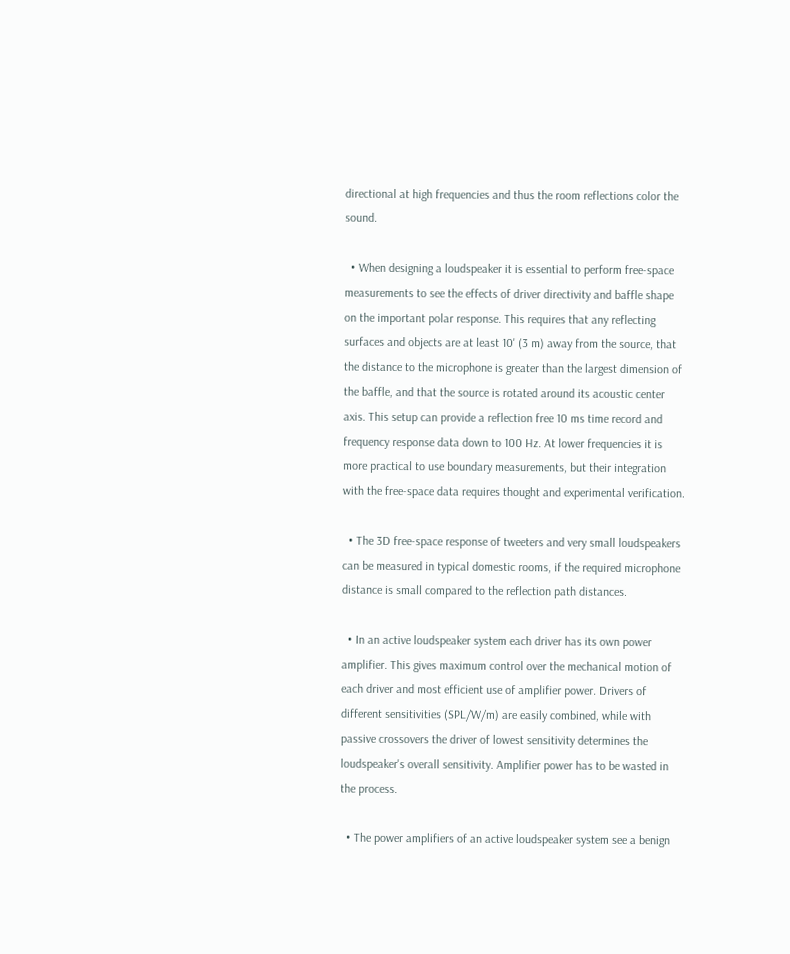directional at high frequencies and thus the room reflections color the sound.

  • When designing a loudspeaker it is essential to perform free-space measurements to see the effects of driver directivity and baffle shape on the important polar response. This requires that any reflecting surfaces and objects are at least 10' (3 m) away from the source, that the distance to the microphone is greater than the largest dimension of the baffle, and that the source is rotated around its acoustic center axis. This setup can provide a reflection free 10 ms time record and frequency response data down to 100 Hz. At lower frequencies it is more practical to use boundary measurements, but their integration with the free-space data requires thought and experimental verification.

  • The 3D free-space response of tweeters and very small loudspeakers can be measured in typical domestic rooms, if the required microphone distance is small compared to the reflection path distances.

  • In an active loudspeaker system each driver has its own power amplifier. This gives maximum control over the mechanical motion of each driver and most efficient use of amplifier power. Drivers of different sensitivities (SPL/W/m) are easily combined, while with passive crossovers the driver of lowest sensitivity determines the loudspeaker's overall sensitivity. Amplifier power has to be wasted in the process.

  • The power amplifiers of an active loudspeaker system see a benign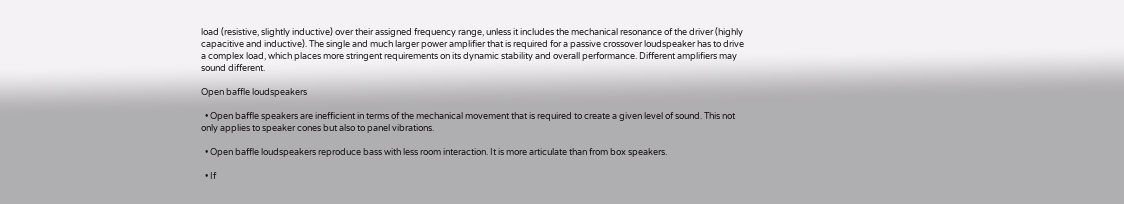load (resistive, slightly inductive) over their assigned frequency range, unless it includes the mechanical resonance of the driver (highly capacitive and inductive). The single and much larger power amplifier that is required for a passive crossover loudspeaker has to drive a complex load, which places more stringent requirements on its dynamic stability and overall performance. Different amplifiers may sound different.

Open baffle loudspeakers

  • Open baffle speakers are inefficient in terms of the mechanical movement that is required to create a given level of sound. This not only applies to speaker cones but also to panel vibrations.

  • Open baffle loudspeakers reproduce bass with less room interaction. It is more articulate than from box speakers.

  • If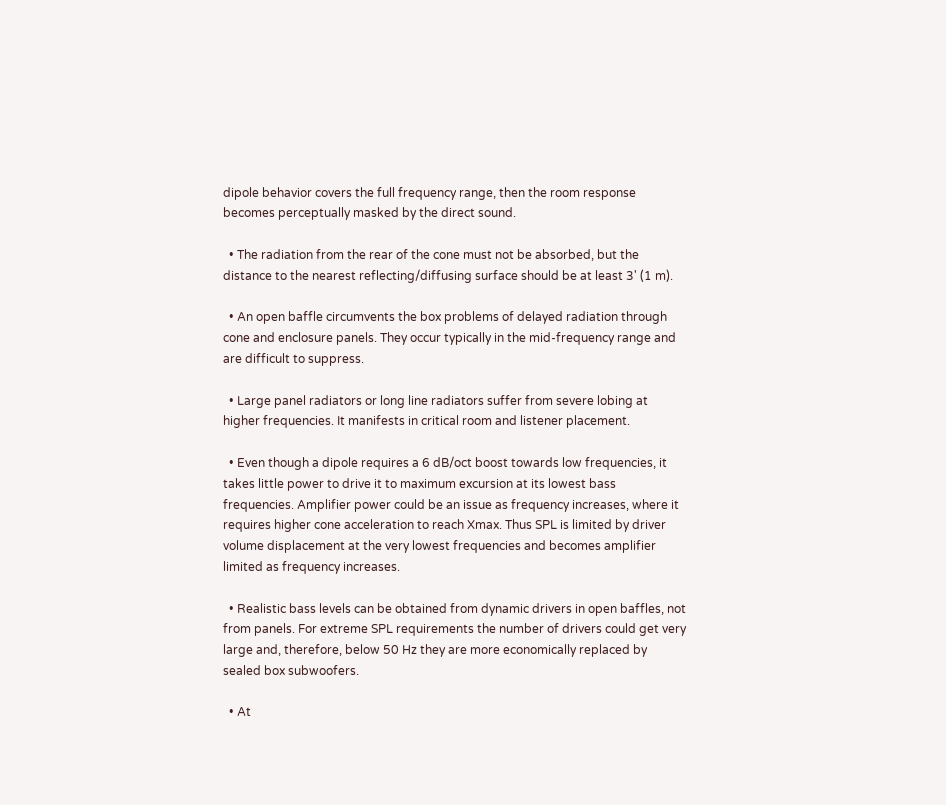dipole behavior covers the full frequency range, then the room response becomes perceptually masked by the direct sound.

  • The radiation from the rear of the cone must not be absorbed, but the distance to the nearest reflecting/diffusing surface should be at least 3' (1 m).

  • An open baffle circumvents the box problems of delayed radiation through cone and enclosure panels. They occur typically in the mid-frequency range and are difficult to suppress.

  • Large panel radiators or long line radiators suffer from severe lobing at higher frequencies. It manifests in critical room and listener placement.

  • Even though a dipole requires a 6 dB/oct boost towards low frequencies, it takes little power to drive it to maximum excursion at its lowest bass frequencies. Amplifier power could be an issue as frequency increases, where it requires higher cone acceleration to reach Xmax. Thus SPL is limited by driver volume displacement at the very lowest frequencies and becomes amplifier limited as frequency increases.

  • Realistic bass levels can be obtained from dynamic drivers in open baffles, not from panels. For extreme SPL requirements the number of drivers could get very large and, therefore, below 50 Hz they are more economically replaced by sealed box subwoofers.

  • At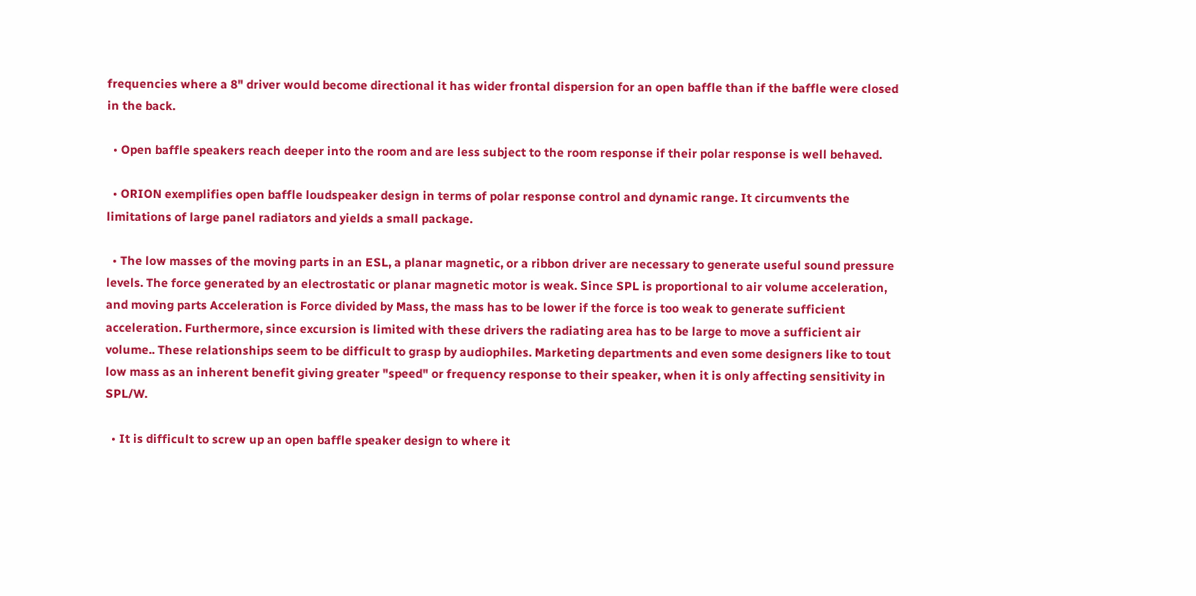frequencies where a 8" driver would become directional it has wider frontal dispersion for an open baffle than if the baffle were closed in the back.

  • Open baffle speakers reach deeper into the room and are less subject to the room response if their polar response is well behaved.

  • ORION exemplifies open baffle loudspeaker design in terms of polar response control and dynamic range. It circumvents the limitations of large panel radiators and yields a small package.

  • The low masses of the moving parts in an ESL, a planar magnetic, or a ribbon driver are necessary to generate useful sound pressure levels. The force generated by an electrostatic or planar magnetic motor is weak. Since SPL is proportional to air volume acceleration, and moving parts Acceleration is Force divided by Mass, the mass has to be lower if the force is too weak to generate sufficient acceleration. Furthermore, since excursion is limited with these drivers the radiating area has to be large to move a sufficient air volume.. These relationships seem to be difficult to grasp by audiophiles. Marketing departments and even some designers like to tout low mass as an inherent benefit giving greater "speed" or frequency response to their speaker, when it is only affecting sensitivity in SPL/W.

  • It is difficult to screw up an open baffle speaker design to where it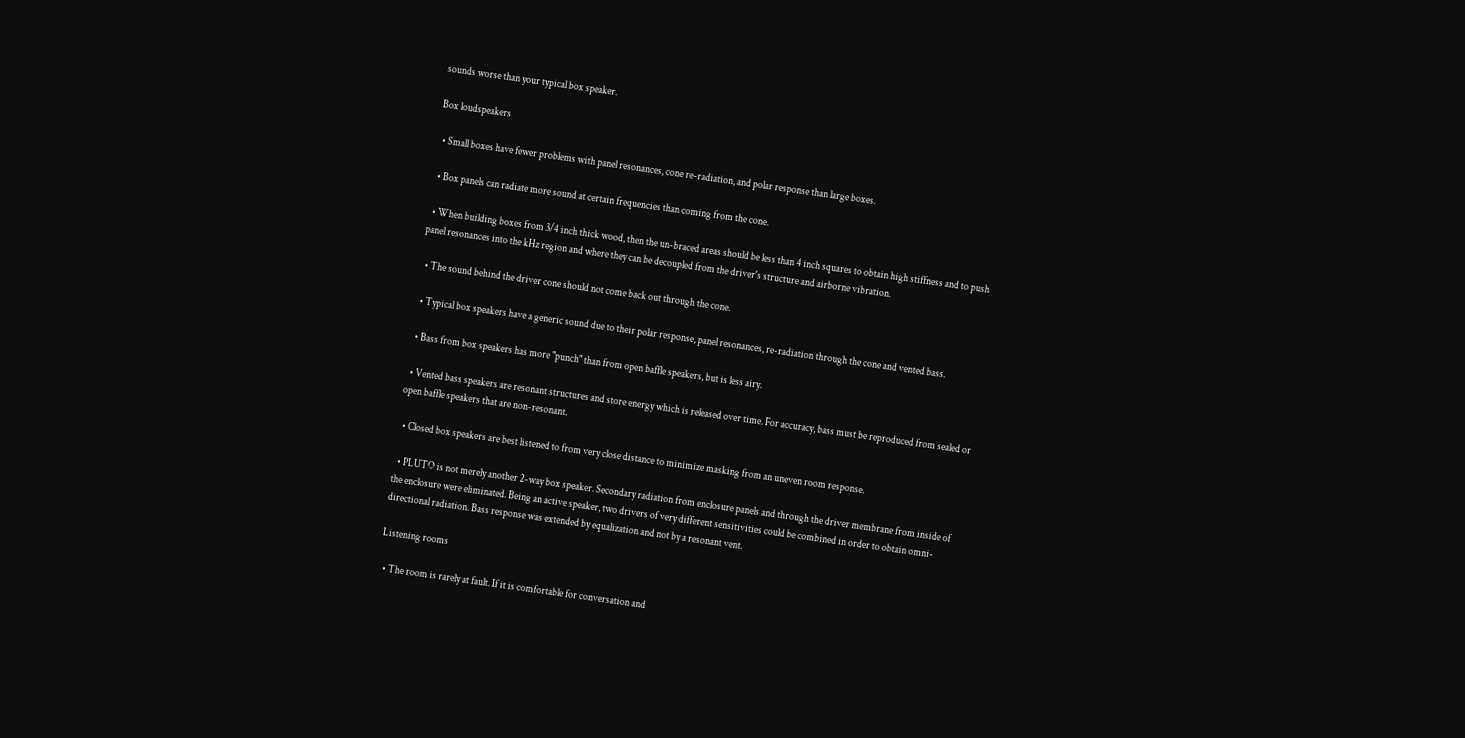sounds worse than your typical box speaker.

Box loudspeakers

  • Small boxes have fewer problems with panel resonances, cone re-radiation, and polar response than large boxes.

  • Box panels can radiate more sound at certain frequencies than coming from the cone.

  • When building boxes from 3/4 inch thick wood, then the un-braced areas should be less than 4 inch squares to obtain high stiffness and to push panel resonances into the kHz region and where they can be decoupled from the driver's structure and airborne vibration.

  • The sound behind the driver cone should not come back out through the cone.

  • Typical box speakers have a generic sound due to their polar response, panel resonances, re-radiation through the cone and vented bass.

  • Bass from box speakers has more "punch" than from open baffle speakers, but is less airy.

  • Vented bass speakers are resonant structures and store energy which is released over time. For accuracy, bass must be reproduced from sealed or open baffle speakers that are non-resonant.

  • Closed box speakers are best listened to from very close distance to minimize masking from an uneven room response.

  • PLUTO is not merely another 2-way box speaker. Secondary radiation from enclosure panels and through the driver membrane from inside of the enclosure were eliminated. Being an active speaker, two drivers of very different sensitivities could be combined in order to obtain omni-directional radiation. Bass response was extended by equalization and not by a resonant vent.

Listening rooms

  • The room is rarely at fault. If it is comfortable for conversation and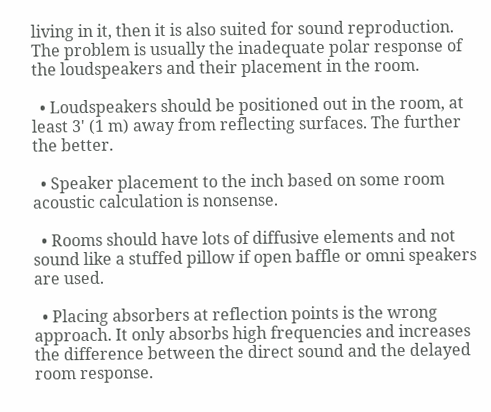living in it, then it is also suited for sound reproduction. The problem is usually the inadequate polar response of the loudspeakers and their placement in the room.

  • Loudspeakers should be positioned out in the room, at least 3' (1 m) away from reflecting surfaces. The further the better.

  • Speaker placement to the inch based on some room acoustic calculation is nonsense.

  • Rooms should have lots of diffusive elements and not sound like a stuffed pillow if open baffle or omni speakers are used.

  • Placing absorbers at reflection points is the wrong approach. It only absorbs high frequencies and increases the difference between the direct sound and the delayed room response.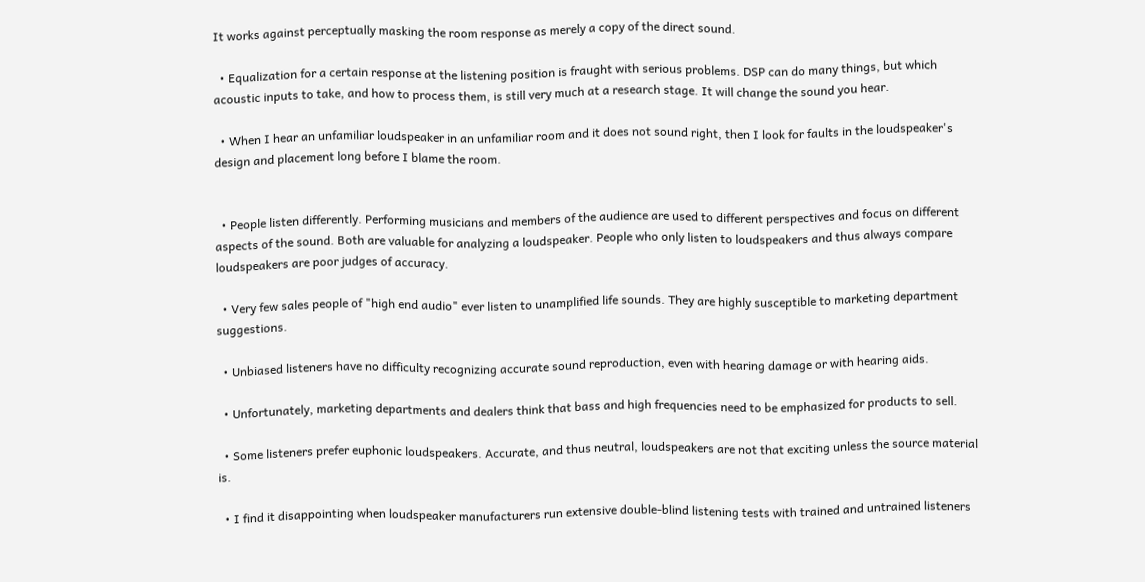It works against perceptually masking the room response as merely a copy of the direct sound.

  • Equalization for a certain response at the listening position is fraught with serious problems. DSP can do many things, but which acoustic inputs to take, and how to process them, is still very much at a research stage. It will change the sound you hear.

  • When I hear an unfamiliar loudspeaker in an unfamiliar room and it does not sound right, then I look for faults in the loudspeaker's design and placement long before I blame the room.


  • People listen differently. Performing musicians and members of the audience are used to different perspectives and focus on different aspects of the sound. Both are valuable for analyzing a loudspeaker. People who only listen to loudspeakers and thus always compare loudspeakers are poor judges of accuracy.

  • Very few sales people of "high end audio" ever listen to unamplified life sounds. They are highly susceptible to marketing department suggestions.

  • Unbiased listeners have no difficulty recognizing accurate sound reproduction, even with hearing damage or with hearing aids.

  • Unfortunately, marketing departments and dealers think that bass and high frequencies need to be emphasized for products to sell.

  • Some listeners prefer euphonic loudspeakers. Accurate, and thus neutral, loudspeakers are not that exciting unless the source material is.

  • I find it disappointing when loudspeaker manufacturers run extensive double-blind listening tests with trained and untrained listeners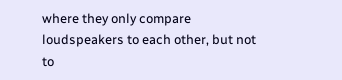where they only compare loudspeakers to each other, but not to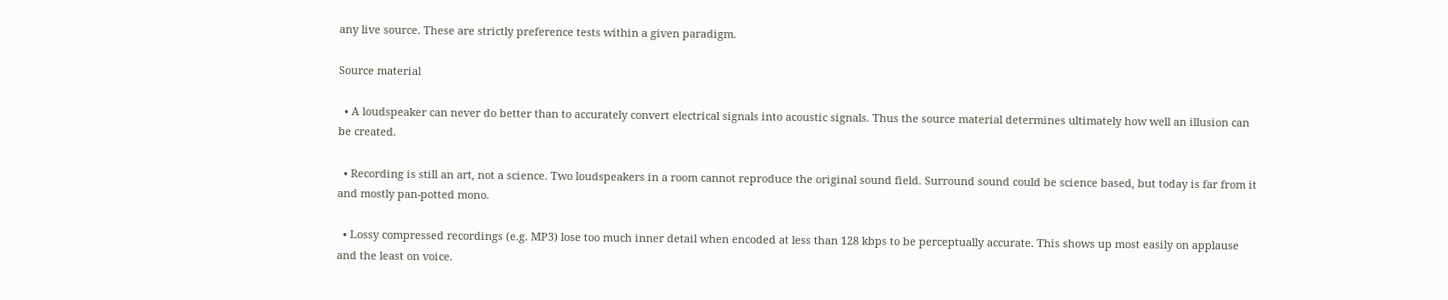any live source. These are strictly preference tests within a given paradigm.

Source material

  • A loudspeaker can never do better than to accurately convert electrical signals into acoustic signals. Thus the source material determines ultimately how well an illusion can be created.

  • Recording is still an art, not a science. Two loudspeakers in a room cannot reproduce the original sound field. Surround sound could be science based, but today is far from it and mostly pan-potted mono.

  • Lossy compressed recordings (e.g. MP3) lose too much inner detail when encoded at less than 128 kbps to be perceptually accurate. This shows up most easily on applause and the least on voice.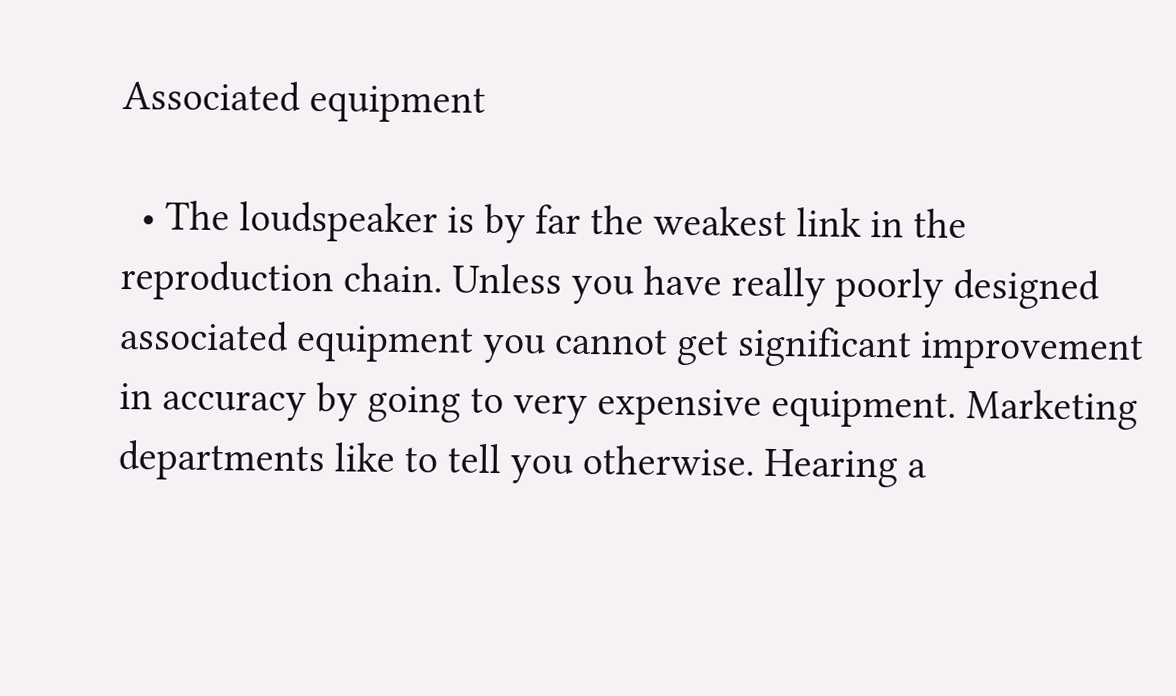Associated equipment

  • The loudspeaker is by far the weakest link in the reproduction chain. Unless you have really poorly designed associated equipment you cannot get significant improvement in accuracy by going to very expensive equipment. Marketing departments like to tell you otherwise. Hearing a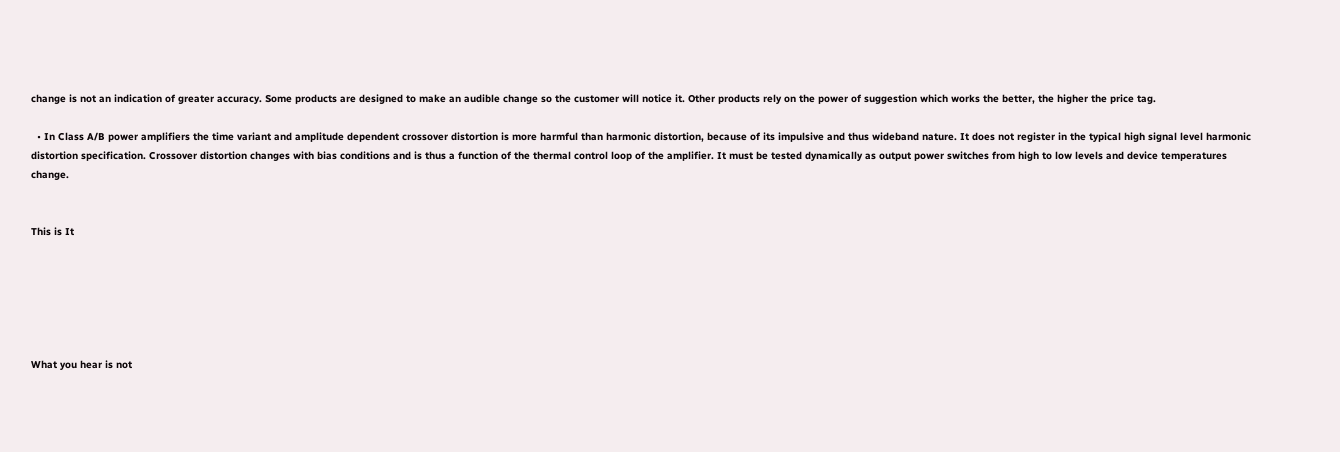change is not an indication of greater accuracy. Some products are designed to make an audible change so the customer will notice it. Other products rely on the power of suggestion which works the better, the higher the price tag.

  • In Class A/B power amplifiers the time variant and amplitude dependent crossover distortion is more harmful than harmonic distortion, because of its impulsive and thus wideband nature. It does not register in the typical high signal level harmonic distortion specification. Crossover distortion changes with bias conditions and is thus a function of the thermal control loop of the amplifier. It must be tested dynamically as output power switches from high to low levels and device temperatures change.


This is It






What you hear is not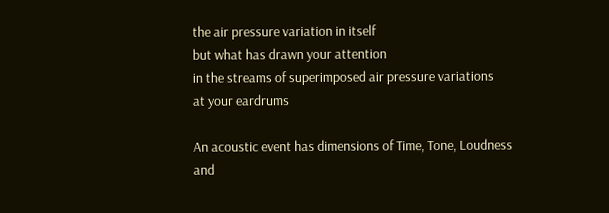the air pressure variation in itself
but what has drawn your attention
in the streams of superimposed air pressure variations
at your eardrums

An acoustic event has dimensions of Time, Tone, Loudness and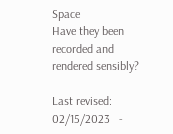Space
Have they been recorded and rendered sensibly?

Last revised: 02/15/2023   -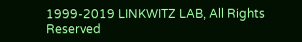1999-2019 LINKWITZ LAB, All Rights Reserved